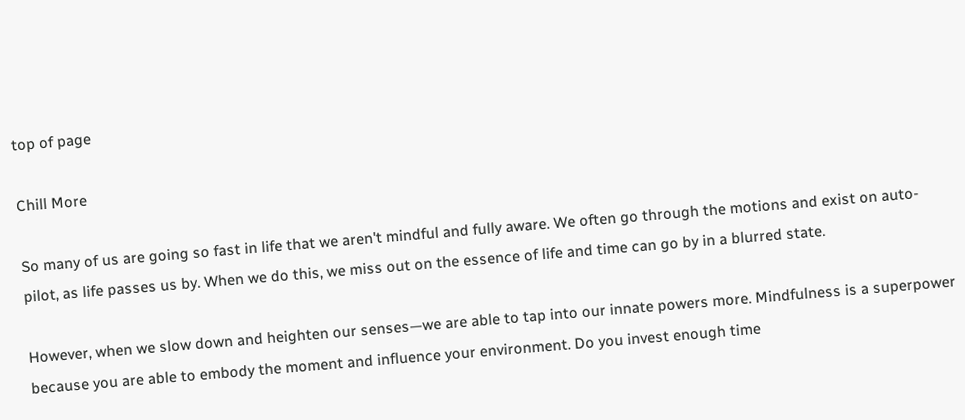top of page

Chill More

So many of us are going so fast in life that we aren't mindful and fully aware. We often go through the motions and exist on auto-pilot, as life passes us by. When we do this, we miss out on the essence of life and time can go by in a blurred state.

However, when we slow down and heighten our senses—we are able to tap into our innate powers more. Mindfulness is a superpower because you are able to embody the moment and influence your environment. Do you invest enough time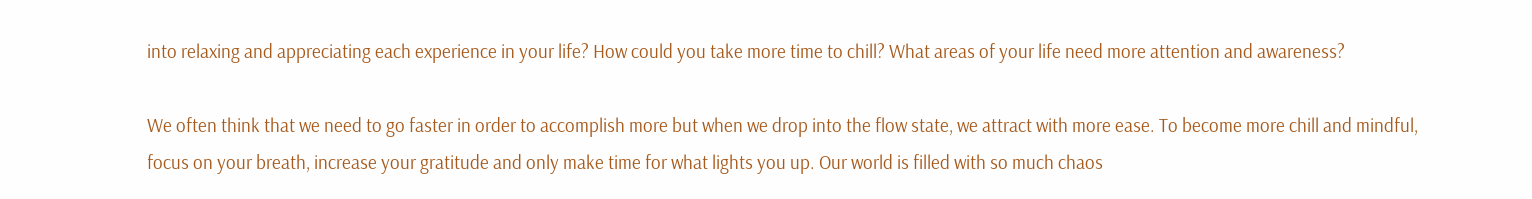into relaxing and appreciating each experience in your life? How could you take more time to chill? What areas of your life need more attention and awareness?

We often think that we need to go faster in order to accomplish more but when we drop into the flow state, we attract with more ease. To become more chill and mindful, focus on your breath, increase your gratitude and only make time for what lights you up. Our world is filled with so much chaos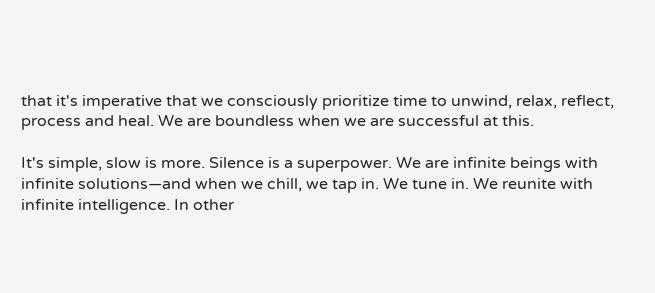that it's imperative that we consciously prioritize time to unwind, relax, reflect, process and heal. We are boundless when we are successful at this.

It's simple, slow is more. Silence is a superpower. We are infinite beings with infinite solutions—and when we chill, we tap in. We tune in. We reunite with infinite intelligence. In other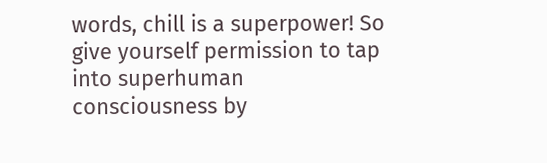words, chill is a superpower! So give yourself permission to tap into superhuman consciousness by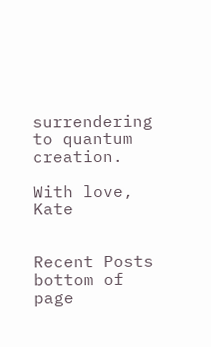surrendering to quantum creation.

With love, Kate


Recent Posts
bottom of page